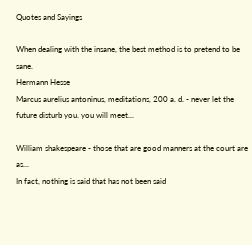Quotes and Sayings

When dealing with the insane, the best method is to pretend to be sane.
Hermann Hesse
Marcus aurelius antoninus, meditations, 200 a. d. - never let the future disturb you. you will meet...

William shakespeare - those that are good manners at the court are as...
In fact, nothing is said that has not been said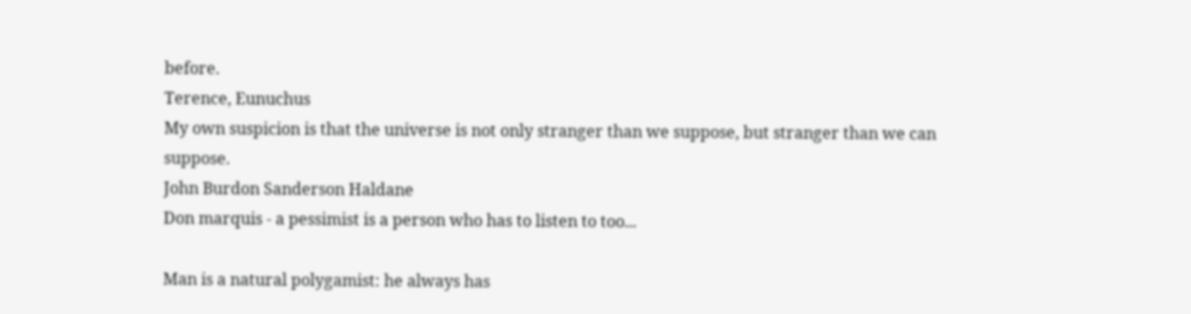before.
Terence, Eunuchus
My own suspicion is that the universe is not only stranger than we suppose, but stranger than we can suppose.
John Burdon Sanderson Haldane
Don marquis - a pessimist is a person who has to listen to too...

Man is a natural polygamist: he always has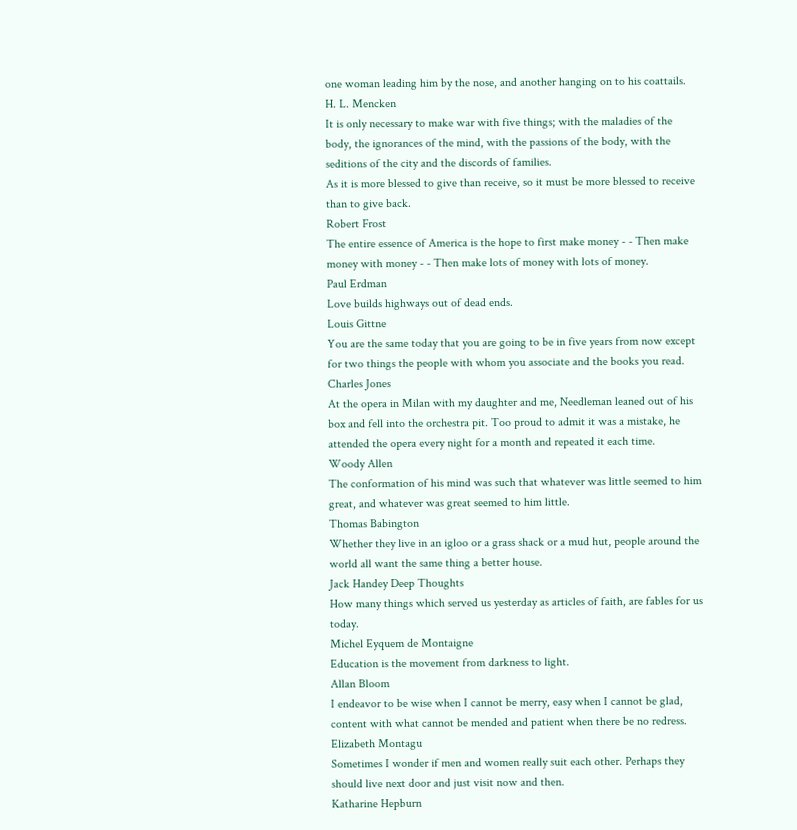one woman leading him by the nose, and another hanging on to his coattails.
H. L. Mencken
It is only necessary to make war with five things; with the maladies of the body, the ignorances of the mind, with the passions of the body, with the seditions of the city and the discords of families.
As it is more blessed to give than receive, so it must be more blessed to receive than to give back.
Robert Frost
The entire essence of America is the hope to first make money - - Then make money with money - - Then make lots of money with lots of money.
Paul Erdman
Love builds highways out of dead ends.
Louis Gittne
You are the same today that you are going to be in five years from now except for two things the people with whom you associate and the books you read.
Charles Jones
At the opera in Milan with my daughter and me, Needleman leaned out of his box and fell into the orchestra pit. Too proud to admit it was a mistake, he attended the opera every night for a month and repeated it each time.
Woody Allen
The conformation of his mind was such that whatever was little seemed to him great, and whatever was great seemed to him little.
Thomas Babington
Whether they live in an igloo or a grass shack or a mud hut, people around the world all want the same thing a better house.
Jack Handey Deep Thoughts
How many things which served us yesterday as articles of faith, are fables for us today.
Michel Eyquem de Montaigne
Education is the movement from darkness to light.
Allan Bloom
I endeavor to be wise when I cannot be merry, easy when I cannot be glad, content with what cannot be mended and patient when there be no redress.
Elizabeth Montagu
Sometimes I wonder if men and women really suit each other. Perhaps they should live next door and just visit now and then.
Katharine Hepburn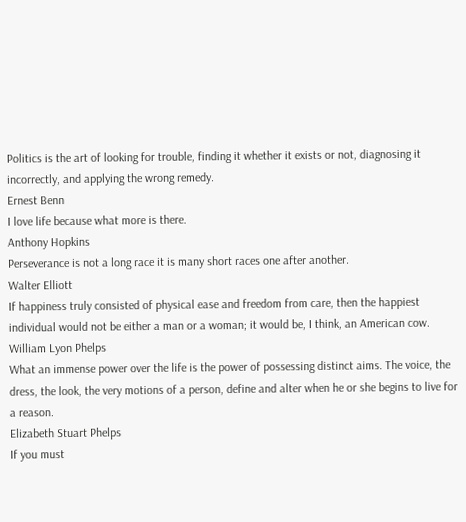Politics is the art of looking for trouble, finding it whether it exists or not, diagnosing it incorrectly, and applying the wrong remedy.
Ernest Benn
I love life because what more is there.
Anthony Hopkins
Perseverance is not a long race it is many short races one after another.
Walter Elliott
If happiness truly consisted of physical ease and freedom from care, then the happiest individual would not be either a man or a woman; it would be, I think, an American cow.
William Lyon Phelps
What an immense power over the life is the power of possessing distinct aims. The voice, the dress, the look, the very motions of a person, define and alter when he or she begins to live for a reason.
Elizabeth Stuart Phelps
If you must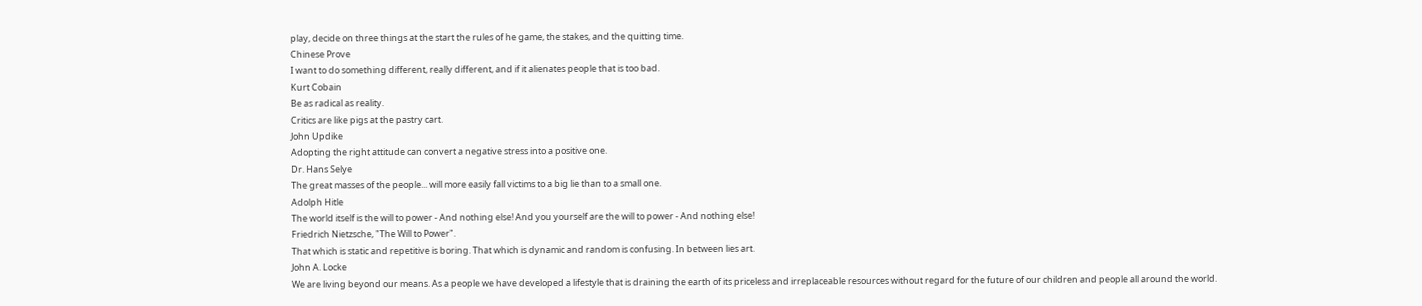play, decide on three things at the start the rules of he game, the stakes, and the quitting time.
Chinese Prove
I want to do something different, really different, and if it alienates people that is too bad.
Kurt Cobain
Be as radical as reality.
Critics are like pigs at the pastry cart.
John Updike
Adopting the right attitude can convert a negative stress into a positive one.
Dr. Hans Selye
The great masses of the people... will more easily fall victims to a big lie than to a small one.
Adolph Hitle
The world itself is the will to power - And nothing else! And you yourself are the will to power - And nothing else!
Friedrich Nietzsche, "The Will to Power".
That which is static and repetitive is boring. That which is dynamic and random is confusing. In between lies art.
John A. Locke
We are living beyond our means. As a people we have developed a lifestyle that is draining the earth of its priceless and irreplaceable resources without regard for the future of our children and people all around the world.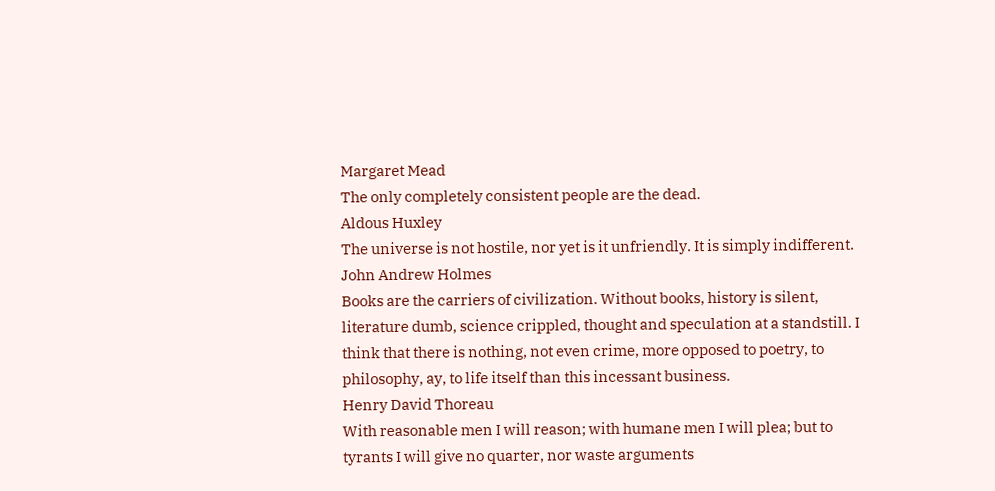Margaret Mead
The only completely consistent people are the dead.
Aldous Huxley
The universe is not hostile, nor yet is it unfriendly. It is simply indifferent.
John Andrew Holmes
Books are the carriers of civilization. Without books, history is silent, literature dumb, science crippled, thought and speculation at a standstill. I think that there is nothing, not even crime, more opposed to poetry, to philosophy, ay, to life itself than this incessant business.
Henry David Thoreau
With reasonable men I will reason; with humane men I will plea; but to tyrants I will give no quarter, nor waste arguments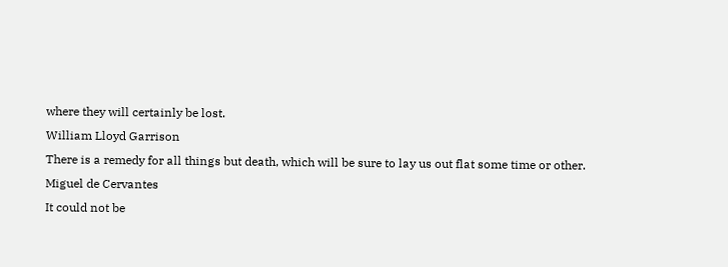where they will certainly be lost.
William Lloyd Garrison
There is a remedy for all things but death, which will be sure to lay us out flat some time or other.
Miguel de Cervantes
It could not be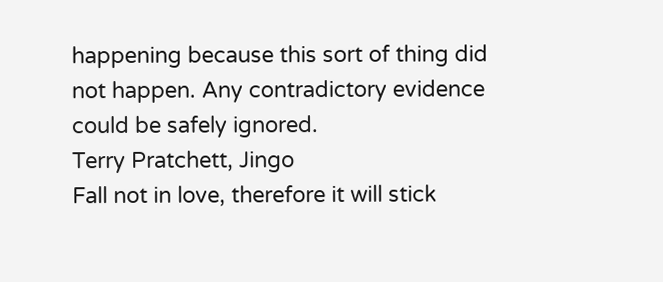happening because this sort of thing did not happen. Any contradictory evidence could be safely ignored.
Terry Pratchett, Jingo
Fall not in love, therefore it will stick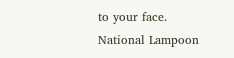to your face.
National Lampoon